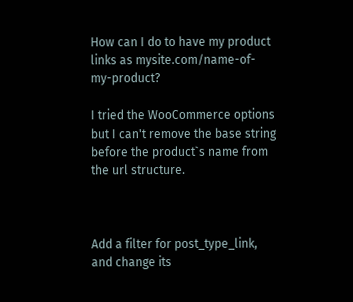How can I do to have my product links as mysite.com/name-of-my-product?

I tried the WooCommerce options but I can't remove the base string before the product`s name from the url structure.



Add a filter for post_type_link, and change its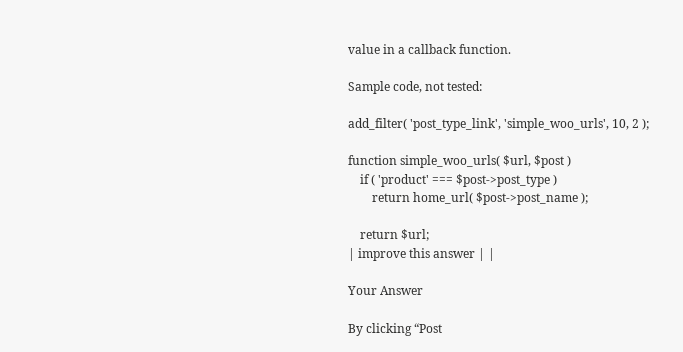value in a callback function.

Sample code, not tested:

add_filter( 'post_type_link', 'simple_woo_urls', 10, 2 );

function simple_woo_urls( $url, $post )
    if ( 'product' === $post->post_type )
        return home_url( $post->post_name );

    return $url;
| improve this answer | |

Your Answer

By clicking “Post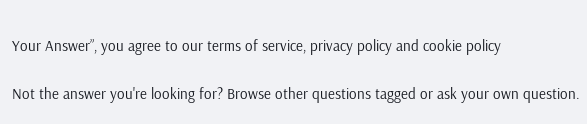Your Answer”, you agree to our terms of service, privacy policy and cookie policy

Not the answer you're looking for? Browse other questions tagged or ask your own question.